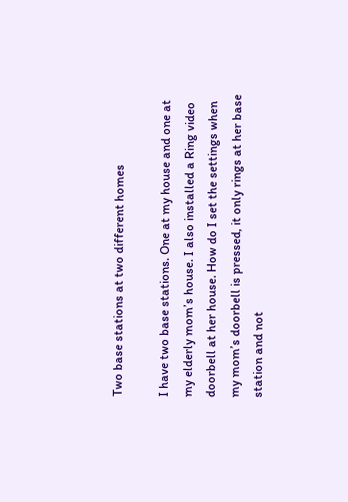Two base stations at two different homes

I have two base stations. One at my house and one at my elderly mom’s house. I also installed a Ring video doorbell at her house. How do I set the settings when my mom’s doorbell is pressed, it only rings at her base station and not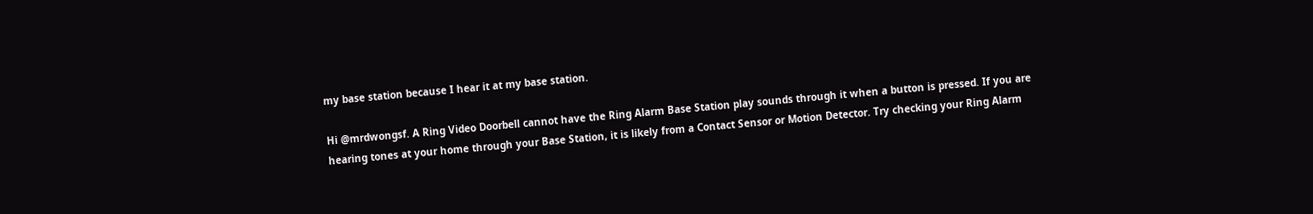my base station because I hear it at my base station.

Hi @mrdwongsf. A Ring Video Doorbell cannot have the Ring Alarm Base Station play sounds through it when a button is pressed. If you are hearing tones at your home through your Base Station, it is likely from a Contact Sensor or Motion Detector. Try checking your Ring Alarm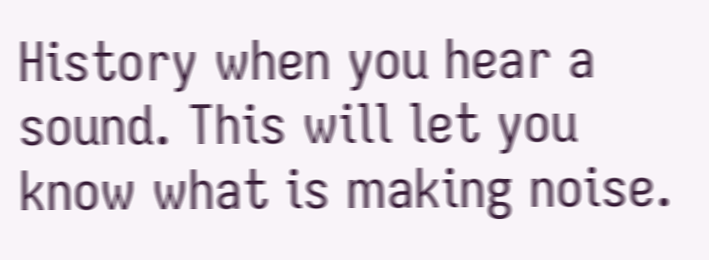History when you hear a sound. This will let you know what is making noise.